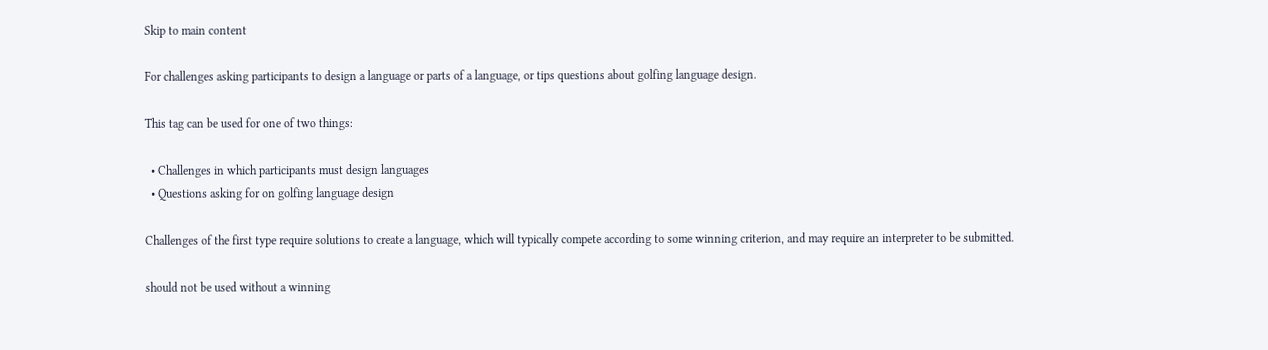Skip to main content

For challenges asking participants to design a language or parts of a language, or tips questions about golfing language design.

This tag can be used for one of two things:

  • Challenges in which participants must design languages
  • Questions asking for on golfing language design

Challenges of the first type require solutions to create a language, which will typically compete according to some winning criterion, and may require an interpreter to be submitted.

should not be used without a winning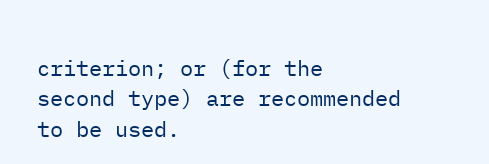criterion; or (for the second type) are recommended to be used.